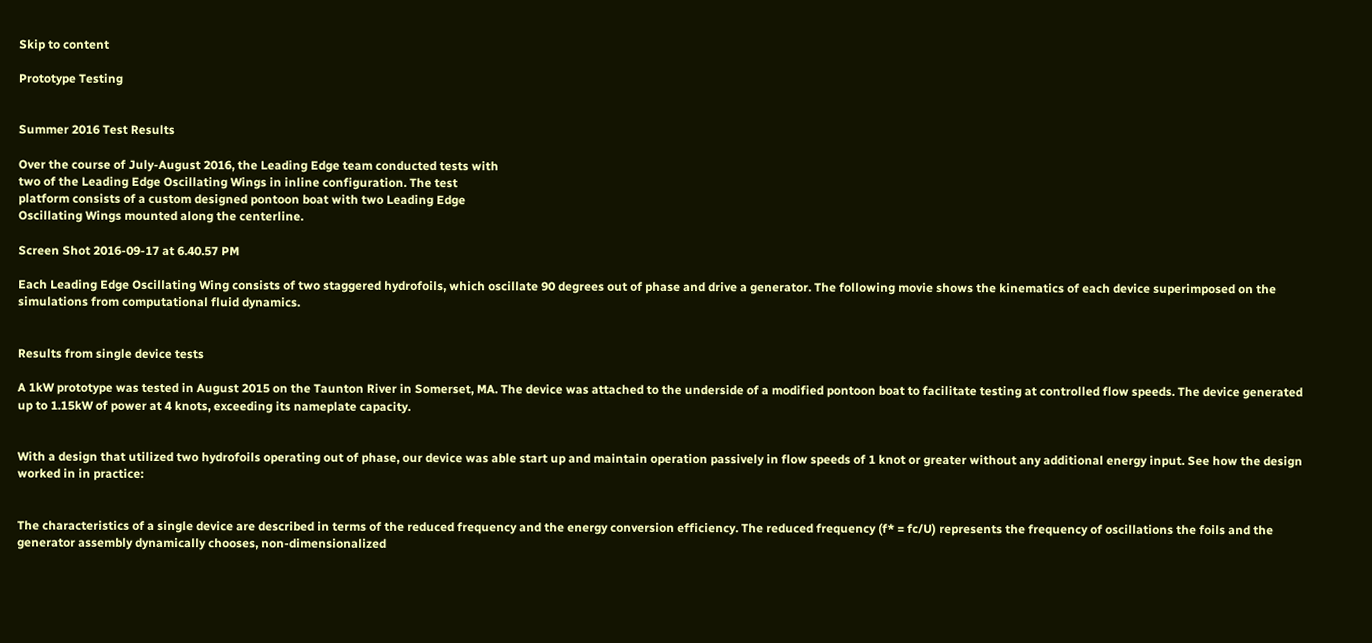Skip to content

Prototype Testing


Summer 2016 Test Results

Over the course of July-August 2016, the Leading Edge team conducted tests with
two of the Leading Edge Oscillating Wings in inline configuration. The test
platform consists of a custom designed pontoon boat with two Leading Edge
Oscillating Wings mounted along the centerline.

Screen Shot 2016-09-17 at 6.40.57 PM

Each Leading Edge Oscillating Wing consists of two staggered hydrofoils, which oscillate 90 degrees out of phase and drive a generator. The following movie shows the kinematics of each device superimposed on the simulations from computational fluid dynamics.


Results from single device tests

A 1kW prototype was tested in August 2015 on the Taunton River in Somerset, MA. The device was attached to the underside of a modified pontoon boat to facilitate testing at controlled flow speeds. The device generated up to 1.15kW of power at 4 knots, exceeding its nameplate capacity.


With a design that utilized two hydrofoils operating out of phase, our device was able start up and maintain operation passively in flow speeds of 1 knot or greater without any additional energy input. See how the design worked in in practice:


The characteristics of a single device are described in terms of the reduced frequency and the energy conversion efficiency. The reduced frequency (f* = fc/U) represents the frequency of oscillations the foils and the generator assembly dynamically chooses, non-dimensionalized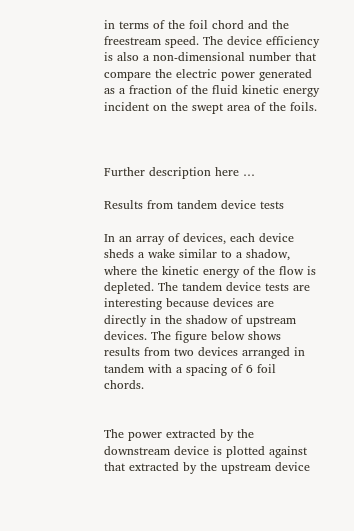in terms of the foil chord and the freestream speed. The device efficiency is also a non-dimensional number that compare the electric power generated as a fraction of the fluid kinetic energy incident on the swept area of the foils.



Further description here …

Results from tandem device tests

In an array of devices, each device sheds a wake similar to a shadow, where the kinetic energy of the flow is depleted. The tandem device tests are interesting because devices are directly in the shadow of upstream devices. The figure below shows results from two devices arranged in tandem with a spacing of 6 foil chords.


The power extracted by the downstream device is plotted against that extracted by the upstream device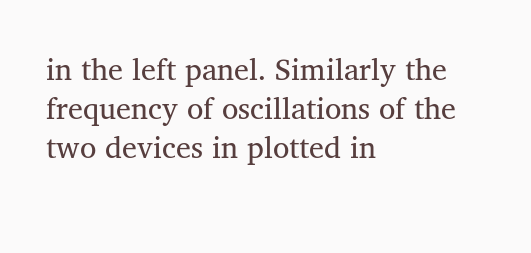in the left panel. Similarly the frequency of oscillations of the two devices in plotted in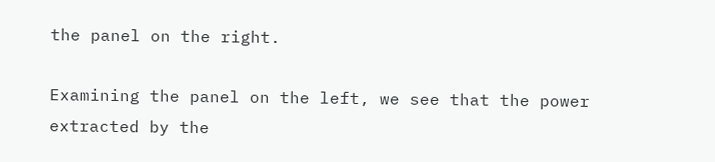the panel on the right.

Examining the panel on the left, we see that the power extracted by the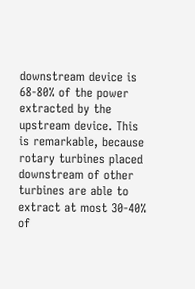downstream device is 68-80% of the power extracted by the upstream device. This is remarkable, because rotary turbines placed downstream of other turbines are able to extract at most 30-40% of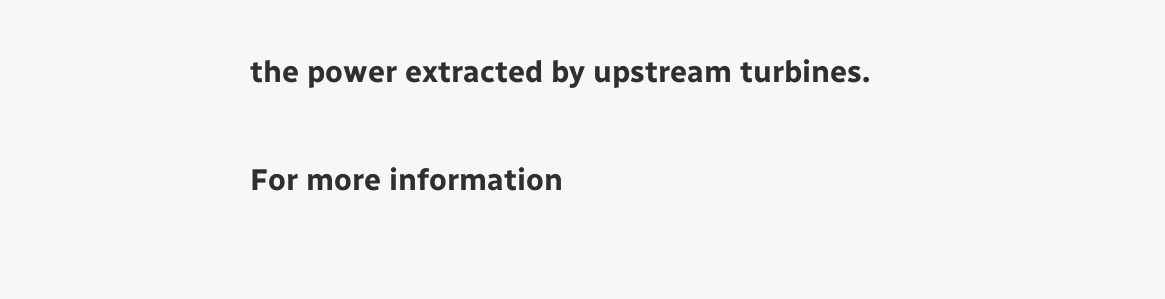the power extracted by upstream turbines.

For more information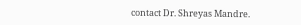contact Dr. Shreyas Mandre.